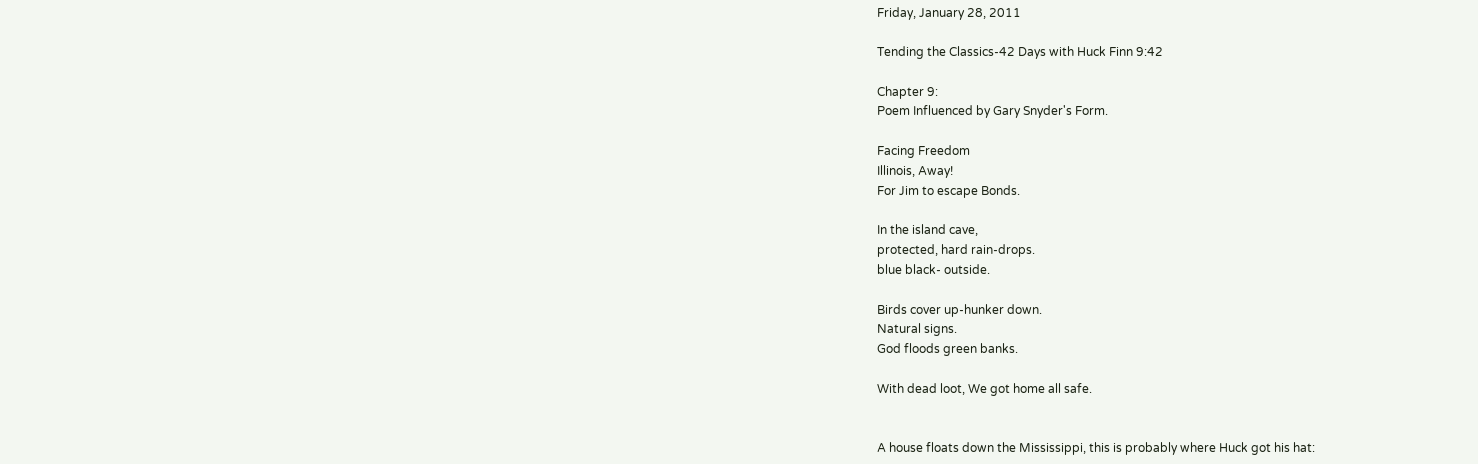Friday, January 28, 2011

Tending the Classics-42 Days with Huck Finn 9:42

Chapter 9:
Poem Influenced by Gary Snyder's Form.

Facing Freedom
Illinois, Away!
For Jim to escape Bonds.

In the island cave,
protected, hard rain-drops.
blue black- outside.

Birds cover up-hunker down.
Natural signs.
God floods green banks.

With dead loot, We got home all safe.


A house floats down the Mississippi, this is probably where Huck got his hat: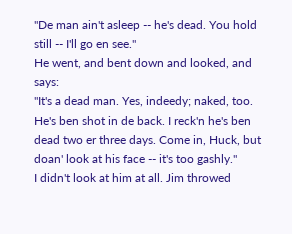"De man ain't asleep -- he's dead. You hold still -- I'll go en see."
He went, and bent down and looked, and says:
"It's a dead man. Yes, indeedy; naked, too. He's ben shot in de back. I reck'n he's ben dead two er three days. Come in, Huck, but doan' look at his face -- it's too gashly."
I didn't look at him at all. Jim throwed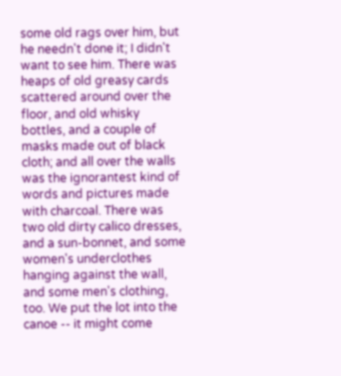some old rags over him, but he needn't done it; I didn't want to see him. There was heaps of old greasy cards scattered around over the floor, and old whisky bottles, and a couple of masks made out of black cloth; and all over the walls was the ignorantest kind of words and pictures made with charcoal. There was two old dirty calico dresses, and a sun-bonnet, and some women's underclothes hanging against the wall, and some men's clothing, too. We put the lot into the canoe -- it might come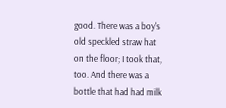good. There was a boy's old speckled straw hat on the floor; I took that, too. And there was a bottle that had had milk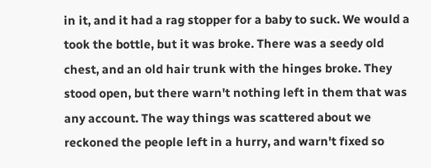in it, and it had a rag stopper for a baby to suck. We would a took the bottle, but it was broke. There was a seedy old chest, and an old hair trunk with the hinges broke. They stood open, but there warn't nothing left in them that was any account. The way things was scattered about we reckoned the people left in a hurry, and warn't fixed so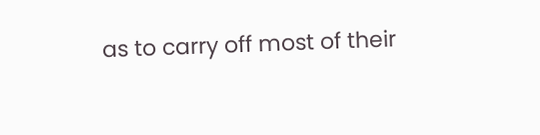as to carry off most of their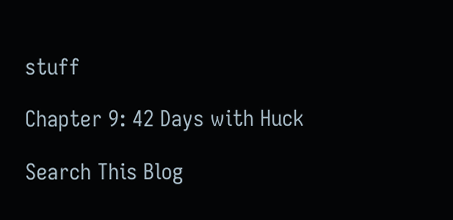stuff

Chapter 9: 42 Days with Huck

Search This Blog